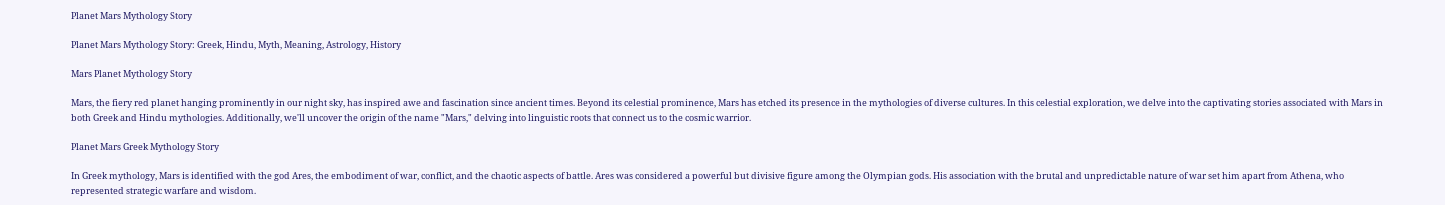Planet Mars Mythology Story

Planet Mars Mythology Story: Greek, Hindu, Myth, Meaning, Astrology, History

Mars Planet Mythology Story

Mars, the fiery red planet hanging prominently in our night sky, has inspired awe and fascination since ancient times. Beyond its celestial prominence, Mars has etched its presence in the mythologies of diverse cultures. In this celestial exploration, we delve into the captivating stories associated with Mars in both Greek and Hindu mythologies. Additionally, we'll uncover the origin of the name "Mars," delving into linguistic roots that connect us to the cosmic warrior.

Planet Mars Greek Mythology Story

In Greek mythology, Mars is identified with the god Ares, the embodiment of war, conflict, and the chaotic aspects of battle. Ares was considered a powerful but divisive figure among the Olympian gods. His association with the brutal and unpredictable nature of war set him apart from Athena, who represented strategic warfare and wisdom.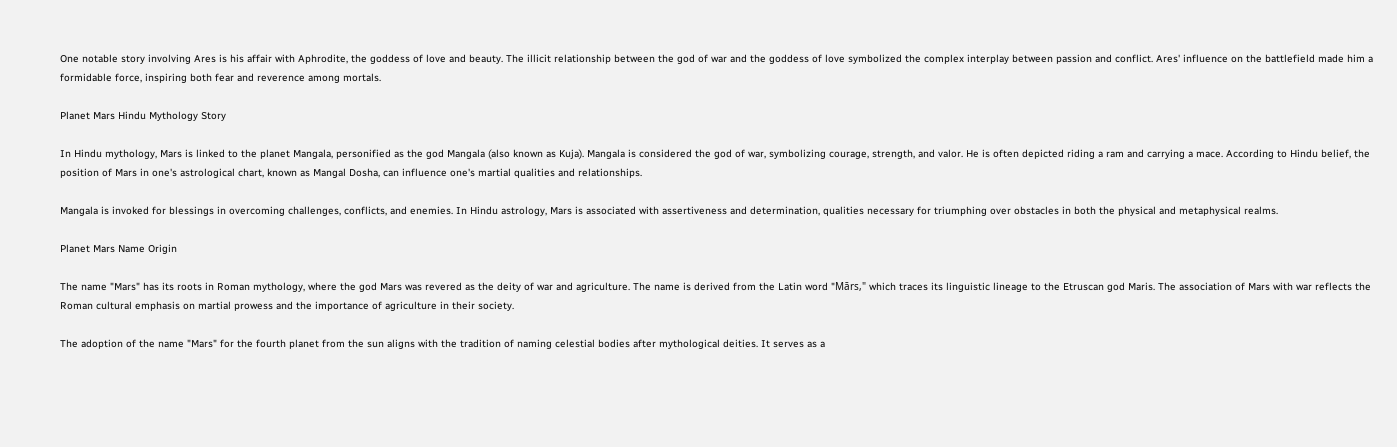One notable story involving Ares is his affair with Aphrodite, the goddess of love and beauty. The illicit relationship between the god of war and the goddess of love symbolized the complex interplay between passion and conflict. Ares' influence on the battlefield made him a formidable force, inspiring both fear and reverence among mortals.

Planet Mars Hindu Mythology Story

In Hindu mythology, Mars is linked to the planet Mangala, personified as the god Mangala (also known as Kuja). Mangala is considered the god of war, symbolizing courage, strength, and valor. He is often depicted riding a ram and carrying a mace. According to Hindu belief, the position of Mars in one's astrological chart, known as Mangal Dosha, can influence one's martial qualities and relationships.

Mangala is invoked for blessings in overcoming challenges, conflicts, and enemies. In Hindu astrology, Mars is associated with assertiveness and determination, qualities necessary for triumphing over obstacles in both the physical and metaphysical realms.

Planet Mars Name Origin

The name "Mars" has its roots in Roman mythology, where the god Mars was revered as the deity of war and agriculture. The name is derived from the Latin word "Mārs," which traces its linguistic lineage to the Etruscan god Maris. The association of Mars with war reflects the Roman cultural emphasis on martial prowess and the importance of agriculture in their society.

The adoption of the name "Mars" for the fourth planet from the sun aligns with the tradition of naming celestial bodies after mythological deities. It serves as a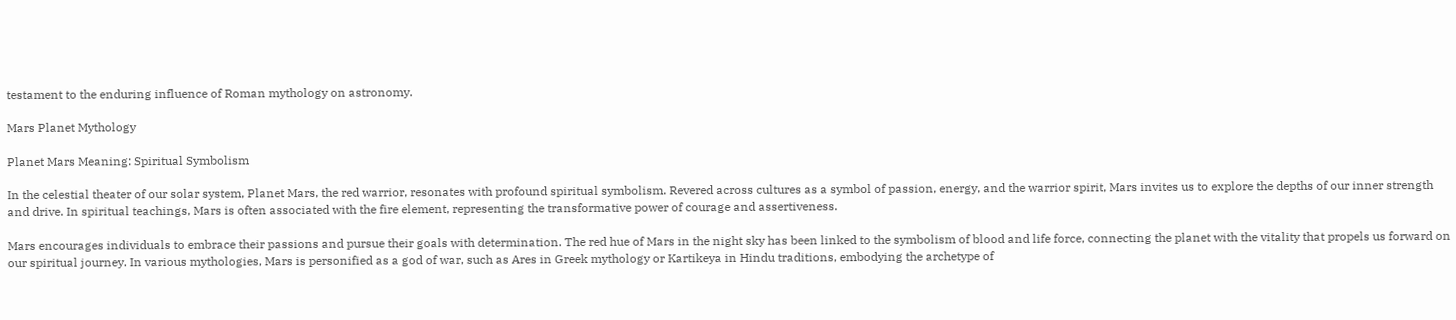testament to the enduring influence of Roman mythology on astronomy.

Mars Planet Mythology

Planet Mars Meaning: Spiritual Symbolism

In the celestial theater of our solar system, Planet Mars, the red warrior, resonates with profound spiritual symbolism. Revered across cultures as a symbol of passion, energy, and the warrior spirit, Mars invites us to explore the depths of our inner strength and drive. In spiritual teachings, Mars is often associated with the fire element, representing the transformative power of courage and assertiveness.

Mars encourages individuals to embrace their passions and pursue their goals with determination. The red hue of Mars in the night sky has been linked to the symbolism of blood and life force, connecting the planet with the vitality that propels us forward on our spiritual journey. In various mythologies, Mars is personified as a god of war, such as Ares in Greek mythology or Kartikeya in Hindu traditions, embodying the archetype of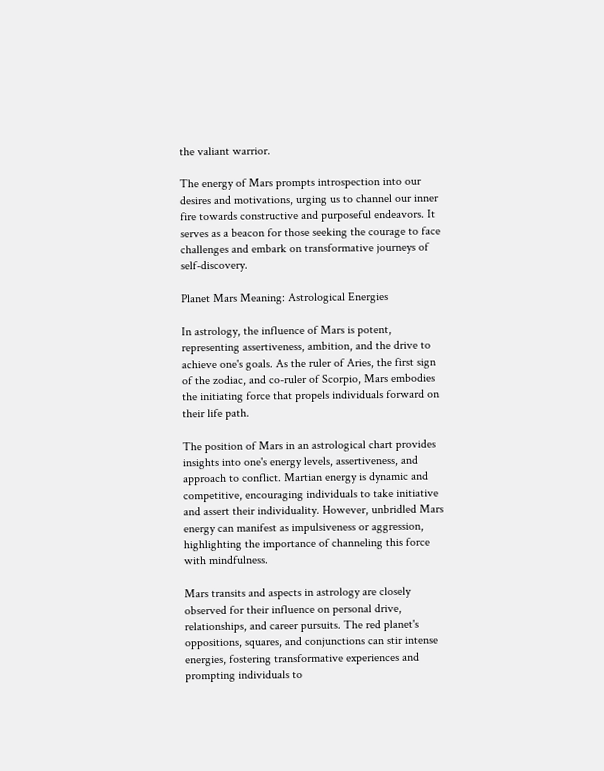the valiant warrior.

The energy of Mars prompts introspection into our desires and motivations, urging us to channel our inner fire towards constructive and purposeful endeavors. It serves as a beacon for those seeking the courage to face challenges and embark on transformative journeys of self-discovery.

Planet Mars Meaning: Astrological Energies

In astrology, the influence of Mars is potent, representing assertiveness, ambition, and the drive to achieve one's goals. As the ruler of Aries, the first sign of the zodiac, and co-ruler of Scorpio, Mars embodies the initiating force that propels individuals forward on their life path.

The position of Mars in an astrological chart provides insights into one's energy levels, assertiveness, and approach to conflict. Martian energy is dynamic and competitive, encouraging individuals to take initiative and assert their individuality. However, unbridled Mars energy can manifest as impulsiveness or aggression, highlighting the importance of channeling this force with mindfulness.

Mars transits and aspects in astrology are closely observed for their influence on personal drive, relationships, and career pursuits. The red planet's oppositions, squares, and conjunctions can stir intense energies, fostering transformative experiences and prompting individuals to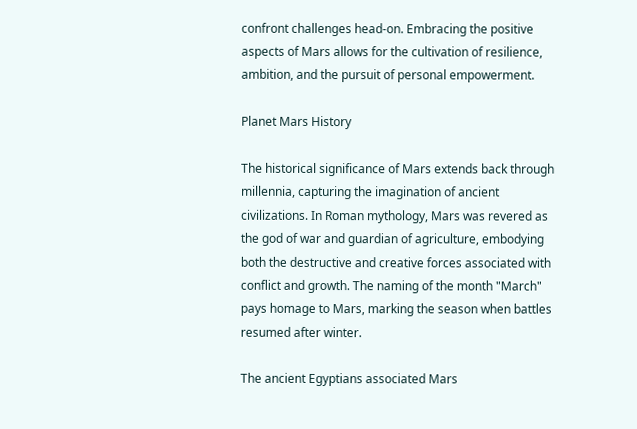confront challenges head-on. Embracing the positive aspects of Mars allows for the cultivation of resilience, ambition, and the pursuit of personal empowerment.

Planet Mars History

The historical significance of Mars extends back through millennia, capturing the imagination of ancient civilizations. In Roman mythology, Mars was revered as the god of war and guardian of agriculture, embodying both the destructive and creative forces associated with conflict and growth. The naming of the month "March" pays homage to Mars, marking the season when battles resumed after winter.

The ancient Egyptians associated Mars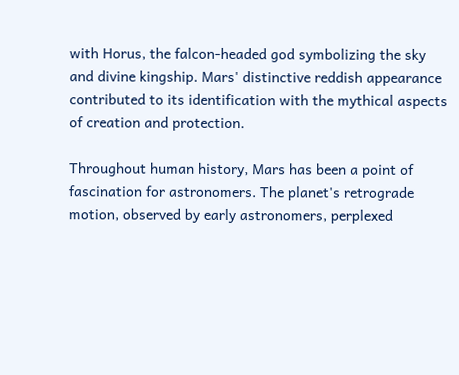with Horus, the falcon-headed god symbolizing the sky and divine kingship. Mars' distinctive reddish appearance contributed to its identification with the mythical aspects of creation and protection.

Throughout human history, Mars has been a point of fascination for astronomers. The planet's retrograde motion, observed by early astronomers, perplexed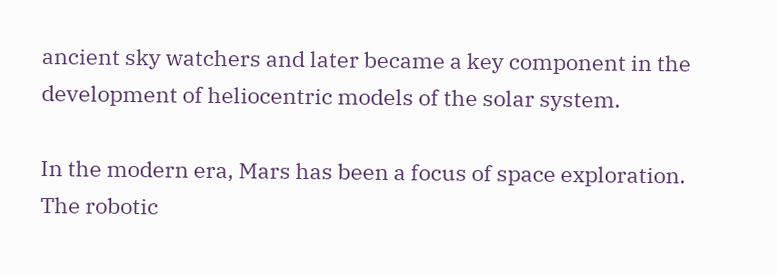ancient sky watchers and later became a key component in the development of heliocentric models of the solar system.

In the modern era, Mars has been a focus of space exploration. The robotic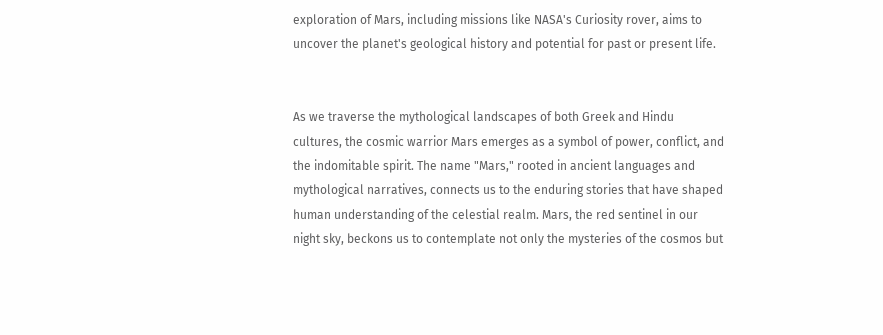exploration of Mars, including missions like NASA's Curiosity rover, aims to uncover the planet's geological history and potential for past or present life.


As we traverse the mythological landscapes of both Greek and Hindu cultures, the cosmic warrior Mars emerges as a symbol of power, conflict, and the indomitable spirit. The name "Mars," rooted in ancient languages and mythological narratives, connects us to the enduring stories that have shaped human understanding of the celestial realm. Mars, the red sentinel in our night sky, beckons us to contemplate not only the mysteries of the cosmos but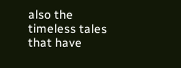also the timeless tales that have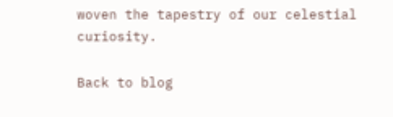woven the tapestry of our celestial curiosity.

Back to blog